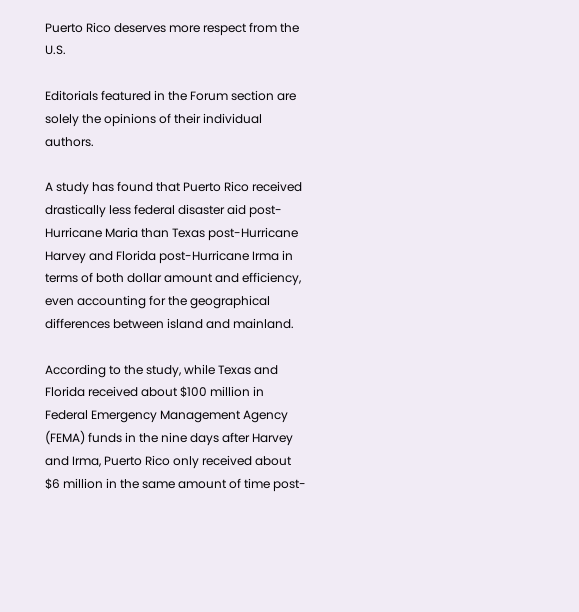Puerto Rico deserves more respect from the U.S.

Editorials featured in the Forum section are solely the opinions of their individual authors.

A study has found that Puerto Rico received drastically less federal disaster aid post-Hurricane Maria than Texas post-Hurricane Harvey and Florida post-Hurricane Irma in terms of both dollar amount and efficiency, even accounting for the geographical differences between island and mainland.

According to the study, while Texas and Florida received about $100 million in Federal Emergency Management Agency (FEMA) funds in the nine days after Harvey and Irma, Puerto Rico only received about $6 million in the same amount of time post-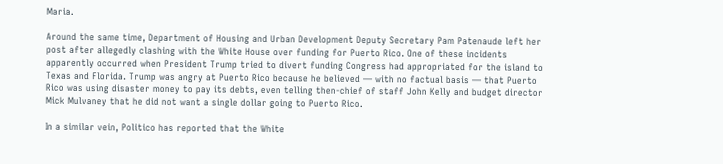Maria.

Around the same time, Department of Housing and Urban Development Deputy Secretary Pam Patenaude left her post after allegedly clashing with the White House over funding for Puerto Rico. One of these incidents apparently occurred when President Trump tried to divert funding Congress had appropriated for the island to Texas and Florida. Trump was angry at Puerto Rico because he believed — with no factual basis — that Puerto Rico was using disaster money to pay its debts, even telling then-chief of staff John Kelly and budget director Mick Mulvaney that he did not want a single dollar going to Puerto Rico.

In a similar vein, Politico has reported that the White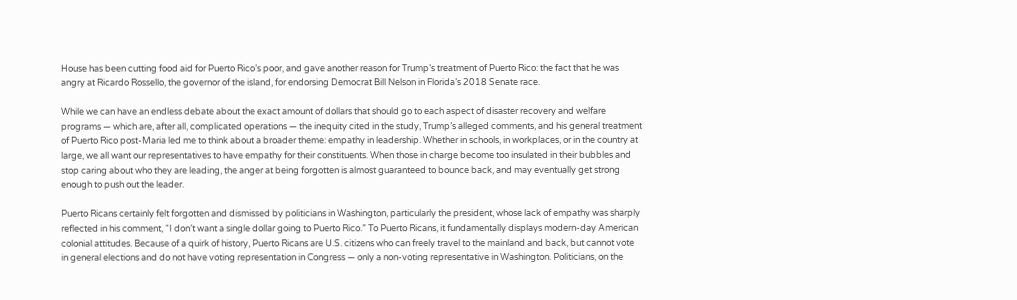House has been cutting food aid for Puerto Rico’s poor, and gave another reason for Trump’s treatment of Puerto Rico: the fact that he was angry at Ricardo Rossello, the governor of the island, for endorsing Democrat Bill Nelson in Florida’s 2018 Senate race.

While we can have an endless debate about the exact amount of dollars that should go to each aspect of disaster recovery and welfare programs — which are, after all, complicated operations — the inequity cited in the study, Trump’s alleged comments, and his general treatment of Puerto Rico post-Maria led me to think about a broader theme: empathy in leadership. Whether in schools, in workplaces, or in the country at large, we all want our representatives to have empathy for their constituents. When those in charge become too insulated in their bubbles and stop caring about who they are leading, the anger at being forgotten is almost guaranteed to bounce back, and may eventually get strong enough to push out the leader.

Puerto Ricans certainly felt forgotten and dismissed by politicians in Washington, particularly the president, whose lack of empathy was sharply reflected in his comment, “I don’t want a single dollar going to Puerto Rico.” To Puerto Ricans, it fundamentally displays modern-day American colonial attitudes. Because of a quirk of history, Puerto Ricans are U.S. citizens who can freely travel to the mainland and back, but cannot vote in general elections and do not have voting representation in Congress — only a non-voting representative in Washington. Politicians, on the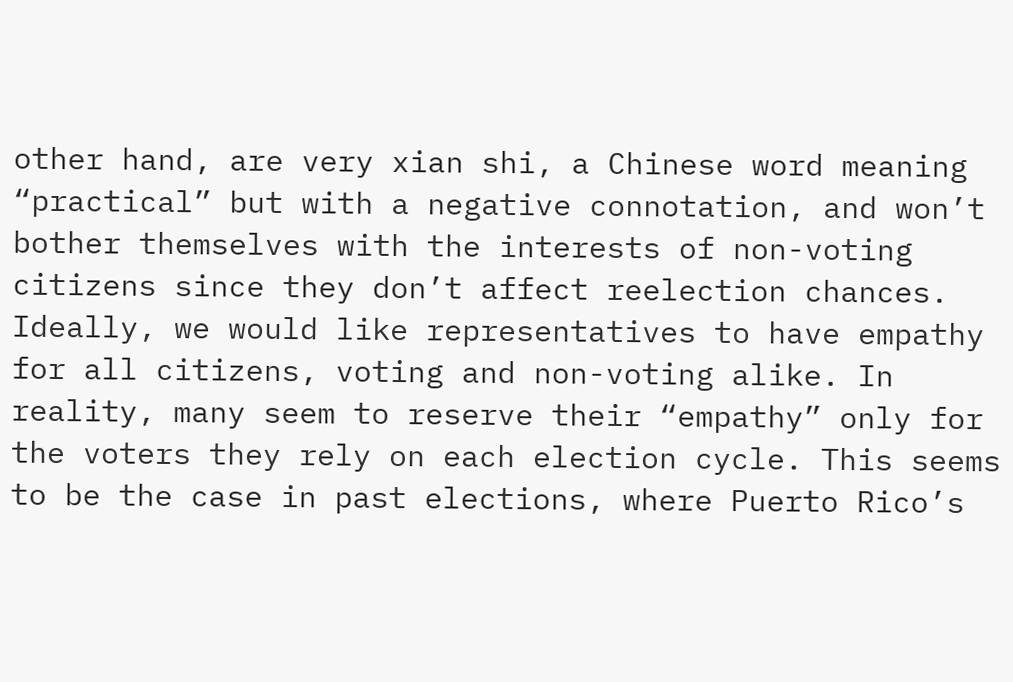other hand, are very xian shi, a Chinese word meaning “practical” but with a negative connotation, and won’t bother themselves with the interests of non-voting citizens since they don’t affect reelection chances. Ideally, we would like representatives to have empathy for all citizens, voting and non-voting alike. In reality, many seem to reserve their “empathy” only for the voters they rely on each election cycle. This seems to be the case in past elections, where Puerto Rico’s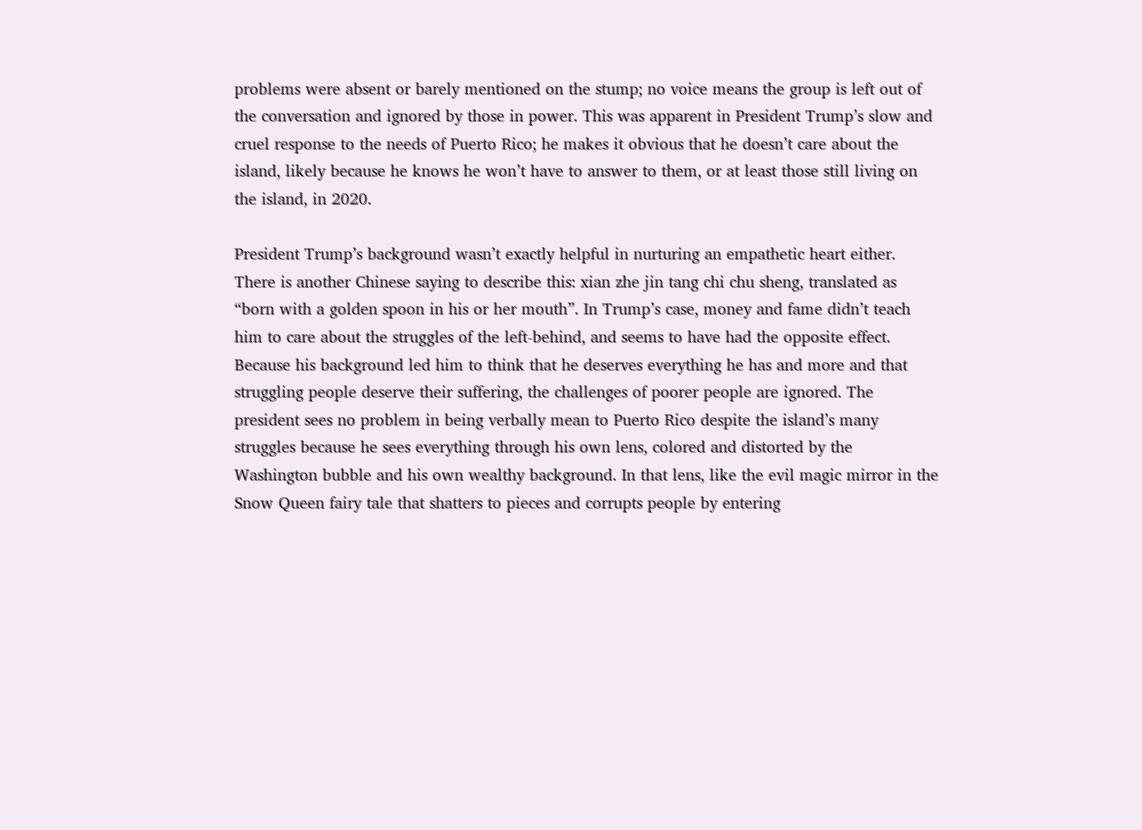problems were absent or barely mentioned on the stump; no voice means the group is left out of the conversation and ignored by those in power. This was apparent in President Trump’s slow and cruel response to the needs of Puerto Rico; he makes it obvious that he doesn’t care about the island, likely because he knows he won’t have to answer to them, or at least those still living on the island, in 2020.

President Trump’s background wasn’t exactly helpful in nurturing an empathetic heart either. There is another Chinese saying to describe this: xian zhe jin tang chi chu sheng, translated as “born with a golden spoon in his or her mouth”. In Trump’s case, money and fame didn’t teach him to care about the struggles of the left-behind, and seems to have had the opposite effect. Because his background led him to think that he deserves everything he has and more and that struggling people deserve their suffering, the challenges of poorer people are ignored. The president sees no problem in being verbally mean to Puerto Rico despite the island’s many struggles because he sees everything through his own lens, colored and distorted by the Washington bubble and his own wealthy background. In that lens, like the evil magic mirror in the Snow Queen fairy tale that shatters to pieces and corrupts people by entering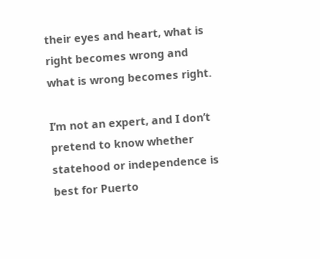their eyes and heart, what is right becomes wrong and what is wrong becomes right.

I’m not an expert, and I don’t pretend to know whether statehood or independence is best for Puerto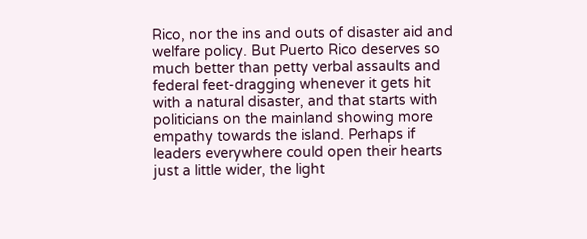Rico, nor the ins and outs of disaster aid and welfare policy. But Puerto Rico deserves so much better than petty verbal assaults and federal feet-dragging whenever it gets hit with a natural disaster, and that starts with politicians on the mainland showing more empathy towards the island. Perhaps if leaders everywhere could open their hearts just a little wider, the light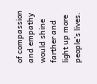of compassion and empathy would shine farther and light up more people’s lives.